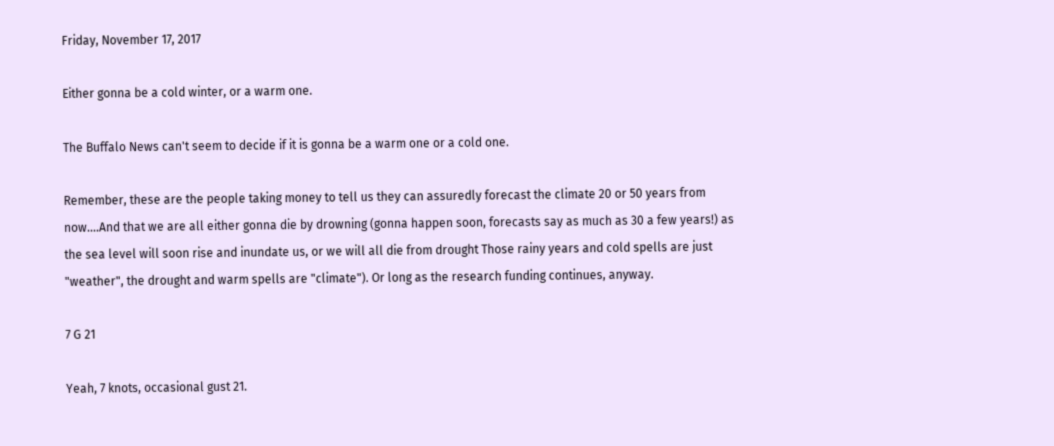Friday, November 17, 2017

Either gonna be a cold winter, or a warm one.

The Buffalo News can't seem to decide if it is gonna be a warm one or a cold one.

Remember, these are the people taking money to tell us they can assuredly forecast the climate 20 or 50 years from now....And that we are all either gonna die by drowning (gonna happen soon, forecasts say as much as 30 a few years!) as the sea level will soon rise and inundate us, or we will all die from drought Those rainy years and cold spells are just "weather", the drought and warm spells are "climate"). Or long as the research funding continues, anyway.

7 G 21

Yeah, 7 knots, occasional gust 21.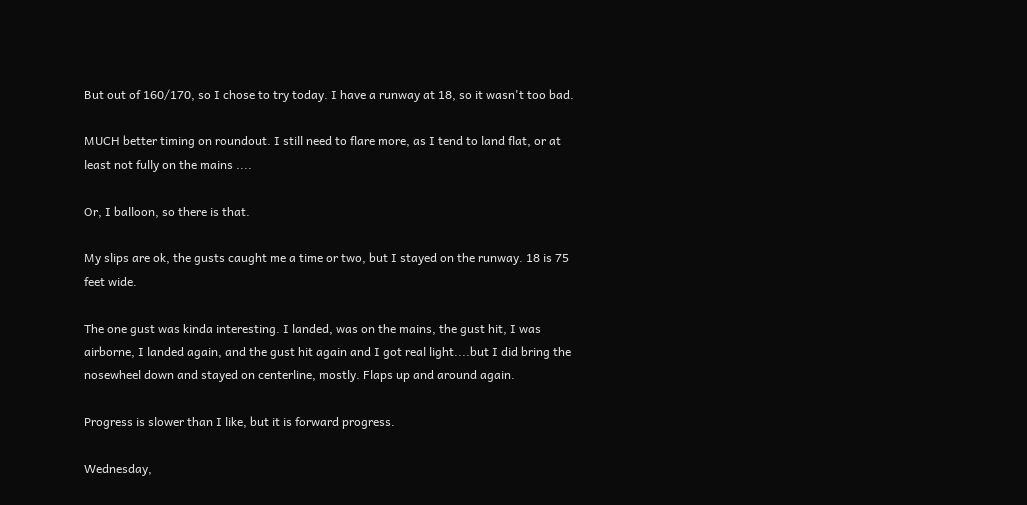But out of 160/170, so I chose to try today. I have a runway at 18, so it wasn't too bad.

MUCH better timing on roundout. I still need to flare more, as I tend to land flat, or at least not fully on the mains ....

Or, I balloon, so there is that.

My slips are ok, the gusts caught me a time or two, but I stayed on the runway. 18 is 75 feet wide.

The one gust was kinda interesting. I landed, was on the mains, the gust hit, I was airborne, I landed again, and the gust hit again and I got real light....but I did bring the nosewheel down and stayed on centerline, mostly. Flaps up and around again.

Progress is slower than I like, but it is forward progress.

Wednesday,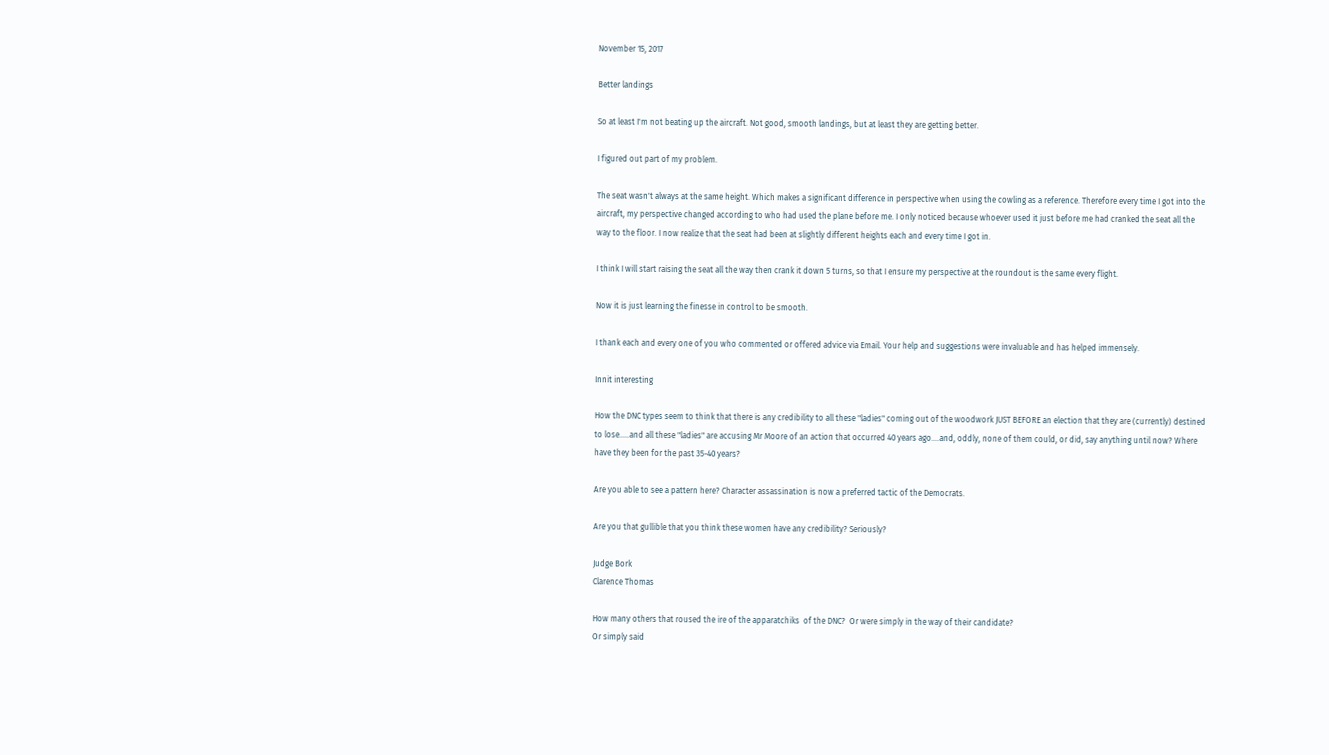November 15, 2017

Better landings

So at least I'm not beating up the aircraft. Not good, smooth landings, but at least they are getting better.

I figured out part of my problem.

The seat wasn't always at the same height. Which makes a significant difference in perspective when using the cowling as a reference. Therefore every time I got into the aircraft, my perspective changed according to who had used the plane before me. I only noticed because whoever used it just before me had cranked the seat all the way to the floor. I now realize that the seat had been at slightly different heights each and every time I got in.

I think I will start raising the seat all the way then crank it down 5 turns, so that I ensure my perspective at the roundout is the same every flight.

Now it is just learning the finesse in control to be smooth.

I thank each and every one of you who commented or offered advice via Email. Your help and suggestions were invaluable and has helped immensely.

Innit interesting

How the DNC types seem to think that there is any credibility to all these "ladies" coming out of the woodwork JUST BEFORE an election that they are (currently) destined to lose.....and all these "ladies" are accusing Mr Moore of an action that occurred 40 years ago....and, oddly, none of them could, or did, say anything until now? Where have they been for the past 35-40 years?

Are you able to see a pattern here? Character assassination is now a preferred tactic of the Democrats.

Are you that gullible that you think these women have any credibility? Seriously?

Judge Bork
Clarence Thomas

How many others that roused the ire of the apparatchiks  of the DNC?  Or were simply in the way of their candidate?
Or simply said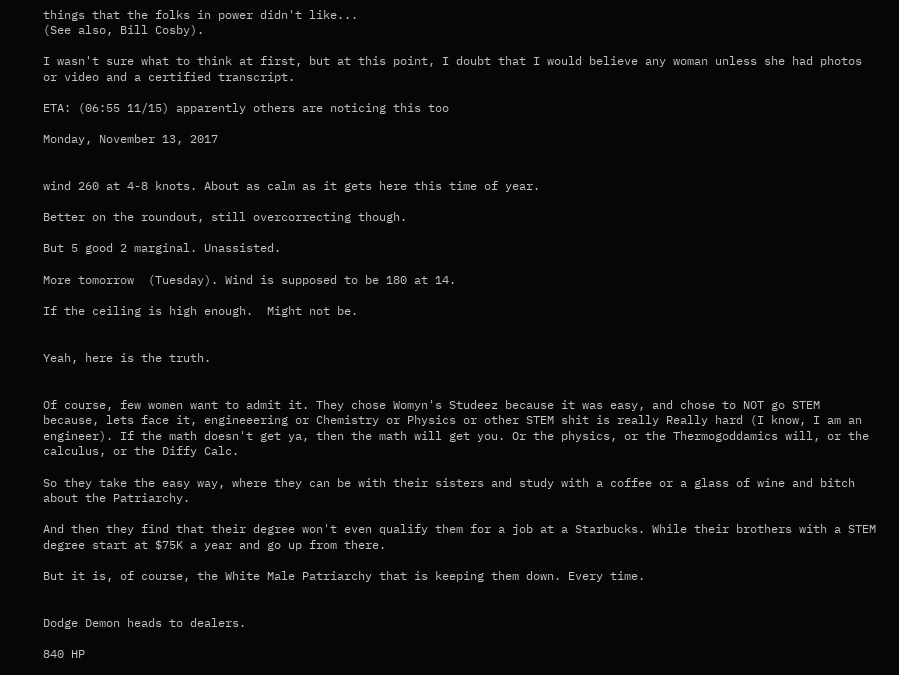things that the folks in power didn't like...
(See also, Bill Cosby).

I wasn't sure what to think at first, but at this point, I doubt that I would believe any woman unless she had photos or video and a certified transcript.

ETA: (06:55 11/15) apparently others are noticing this too

Monday, November 13, 2017


wind 260 at 4-8 knots. About as calm as it gets here this time of year.

Better on the roundout, still overcorrecting though.

But 5 good 2 marginal. Unassisted.

More tomorrow  (Tuesday). Wind is supposed to be 180 at 14.

If the ceiling is high enough.  Might not be.


Yeah, here is the truth.


Of course, few women want to admit it. They chose Womyn's Studeez because it was easy, and chose to NOT go STEM because, lets face it, engineeering or Chemistry or Physics or other STEM shit is really Really hard (I know, I am an engineer). If the math doesn't get ya, then the math will get you. Or the physics, or the Thermogoddamics will, or the calculus, or the Diffy Calc.

So they take the easy way, where they can be with their sisters and study with a coffee or a glass of wine and bitch about the Patriarchy.

And then they find that their degree won't even qualify them for a job at a Starbucks. While their brothers with a STEM degree start at $75K a year and go up from there.

But it is, of course, the White Male Patriarchy that is keeping them down. Every time.


Dodge Demon heads to dealers.

840 HP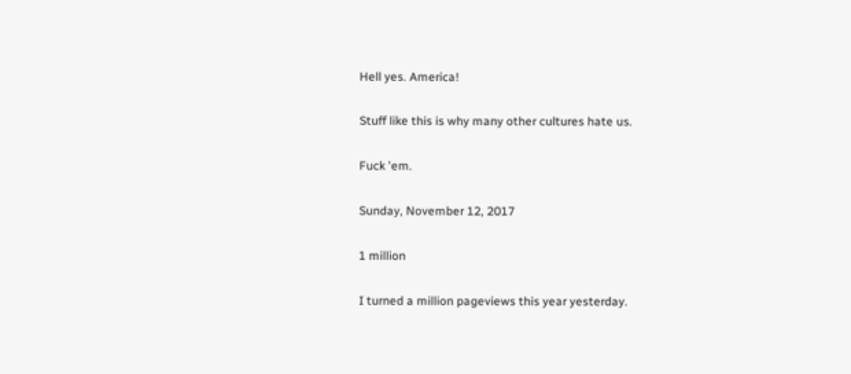Hell yes. America!

Stuff like this is why many other cultures hate us.

Fuck 'em.

Sunday, November 12, 2017

1 million

I turned a million pageviews this year yesterday.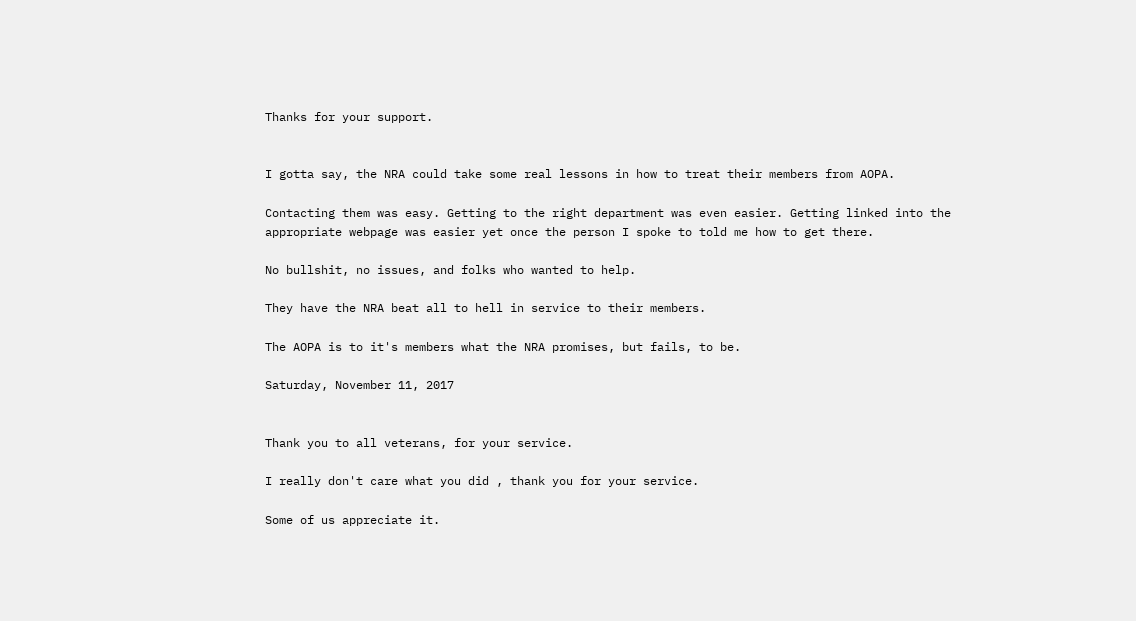Thanks for your support.


I gotta say, the NRA could take some real lessons in how to treat their members from AOPA.

Contacting them was easy. Getting to the right department was even easier. Getting linked into the appropriate webpage was easier yet once the person I spoke to told me how to get there.

No bullshit, no issues, and folks who wanted to help.

They have the NRA beat all to hell in service to their members.

The AOPA is to it's members what the NRA promises, but fails, to be.

Saturday, November 11, 2017


Thank you to all veterans, for your service.

I really don't care what you did , thank you for your service.

Some of us appreciate it.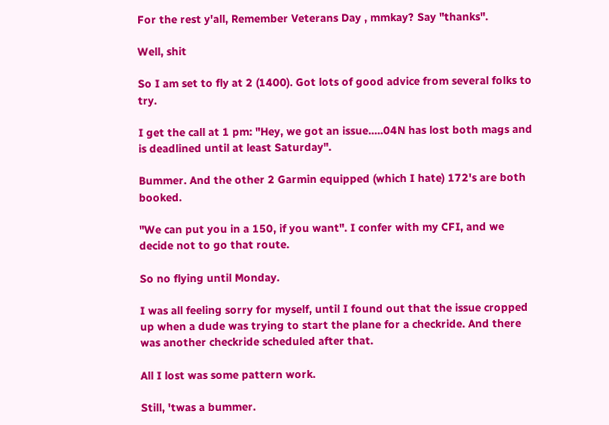For the rest y'all, Remember Veterans Day , mmkay? Say "thanks".

Well, shit

So I am set to fly at 2 (1400). Got lots of good advice from several folks to try.

I get the call at 1 pm: "Hey, we got an issue.....04N has lost both mags and is deadlined until at least Saturday".

Bummer. And the other 2 Garmin equipped (which I hate) 172's are both booked.

"We can put you in a 150, if you want". I confer with my CFI, and we decide not to go that route.

So no flying until Monday.

I was all feeling sorry for myself, until I found out that the issue cropped up when a dude was trying to start the plane for a checkride. And there was another checkride scheduled after that.

All I lost was some pattern work.

Still, 'twas a bummer.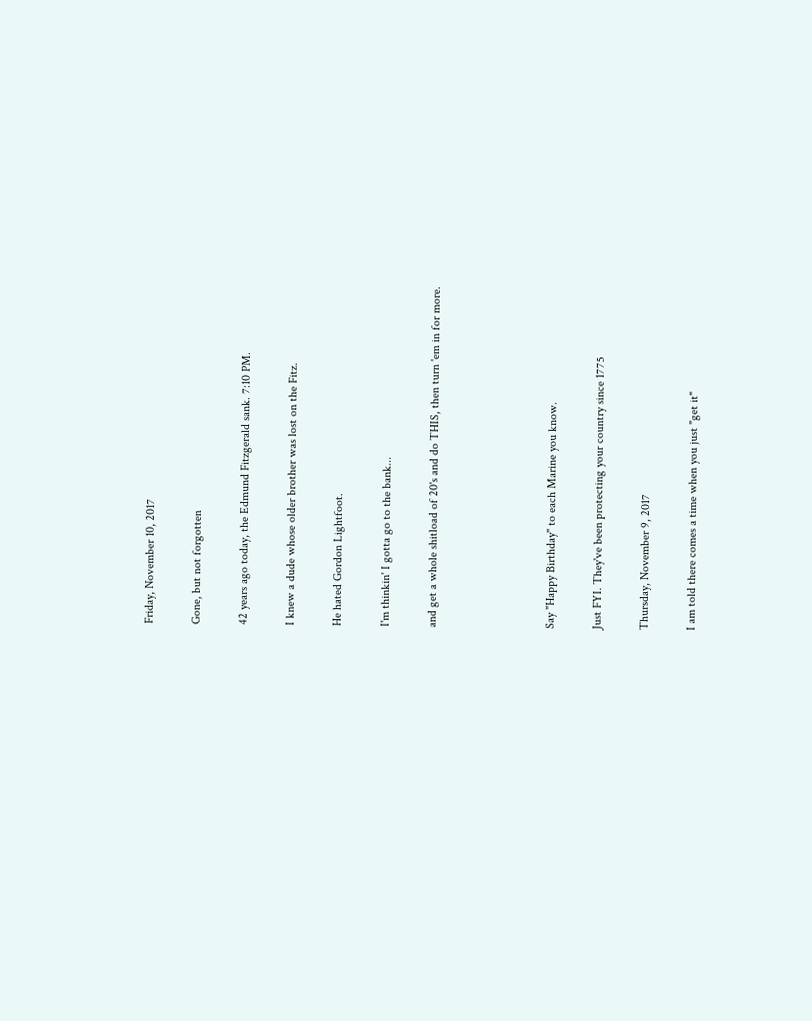Friday, November 10, 2017

Gone, but not forgotten

42 years ago today, the Edmund Fitzgerald sank. 7:10 PM.

I knew a dude whose older brother was lost on the Fitz.

He hated Gordon Lightfoot.

I'm thinkin' I gotta go to the bank...

and get a whole shitload of 20's and do THIS, then turn 'em in for more.




Say "Happy Birthday" to each Marine you know.

Just FYI. They've been protecting your country since 1775

Thursday, November 9, 2017

I am told there comes a time when you just "get it"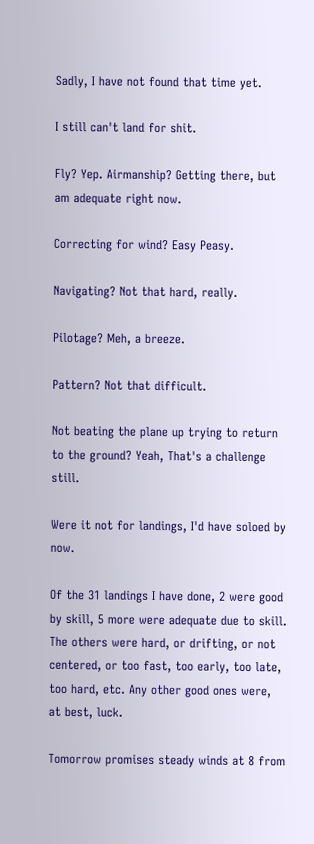Sadly, I have not found that time yet.

I still can't land for shit.

Fly? Yep. Airmanship? Getting there, but am adequate right now.

Correcting for wind? Easy Peasy.

Navigating? Not that hard, really.

Pilotage? Meh, a breeze.

Pattern? Not that difficult.

Not beating the plane up trying to return to the ground? Yeah, That's a challenge still.

Were it not for landings, I'd have soloed by now.

Of the 31 landings I have done, 2 were good by skill, 5 more were adequate due to skill. The others were hard, or drifting, or not centered, or too fast, too early, too late, too hard, etc. Any other good ones were, at best, luck.

Tomorrow promises steady winds at 8 from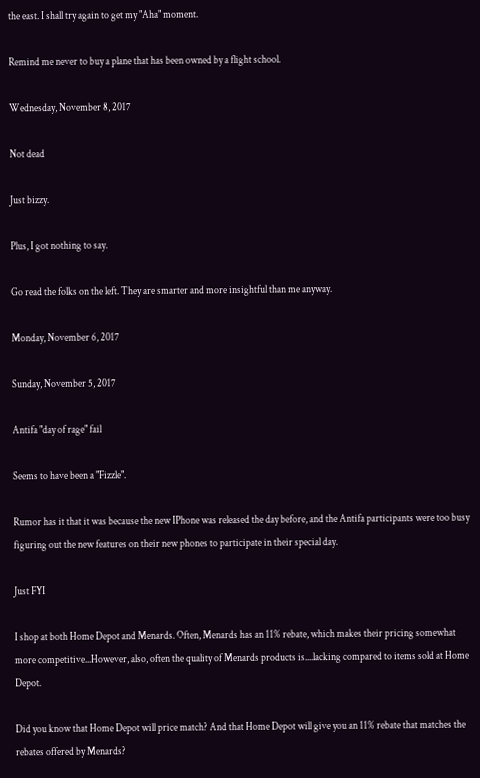the east. I shall try again to get my "Aha" moment.

Remind me never to buy a plane that has been owned by a flight school.

Wednesday, November 8, 2017

Not dead

Just bizzy.

Plus, I got nothing to say.

Go read the folks on the left. They are smarter and more insightful than me anyway.

Monday, November 6, 2017

Sunday, November 5, 2017

Antifa "day of rage" fail

Seems to have been a "Fizzle".

Rumor has it that it was because the new IPhone was released the day before, and the Antifa participants were too busy figuring out the new features on their new phones to participate in their special day.

Just FYI

I shop at both Home Depot and Menards. Often, Menards has an 11% rebate, which makes their pricing somewhat more competitive...However, also, often the quality of Menards products is....lacking compared to items sold at Home Depot.

Did you know that Home Depot will price match? And that Home Depot will give you an 11% rebate that matches the rebates offered by Menards?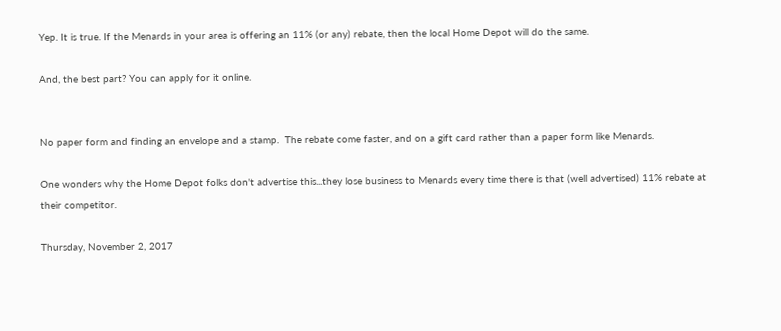Yep. It is true. If the Menards in your area is offering an 11% (or any) rebate, then the local Home Depot will do the same.

And, the best part? You can apply for it online.


No paper form and finding an envelope and a stamp.  The rebate come faster, and on a gift card rather than a paper form like Menards.

One wonders why the Home Depot folks don't advertise this...they lose business to Menards every time there is that (well advertised) 11% rebate at their competitor.

Thursday, November 2, 2017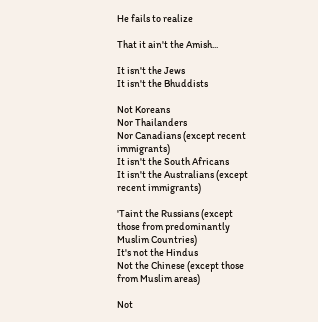He fails to realize

That it ain't the Amish...

It isn't the Jews
It isn't the Bhuddists

Not Koreans
Nor Thailanders
Nor Canadians (except recent immigrants)
It isn't the South Africans
It isn't the Australians (except recent immigrants)

'Taint the Russians (except those from predominantly Muslim Countries)
It's not the Hindus
Not the Chinese (except those from Muslim areas)

Not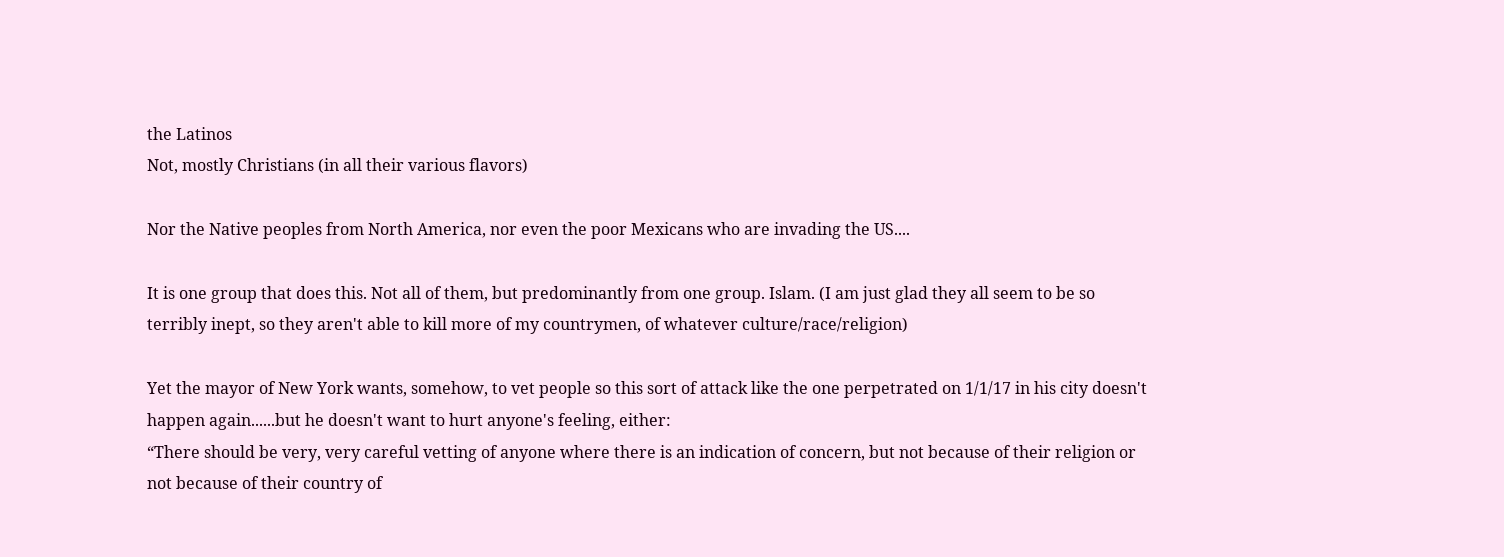the Latinos
Not, mostly Christians (in all their various flavors)

Nor the Native peoples from North America, nor even the poor Mexicans who are invading the US....

It is one group that does this. Not all of them, but predominantly from one group. Islam. (I am just glad they all seem to be so terribly inept, so they aren't able to kill more of my countrymen, of whatever culture/race/religion)

Yet the mayor of New York wants, somehow, to vet people so this sort of attack like the one perpetrated on 1/1/17 in his city doesn't happen again......but he doesn't want to hurt anyone's feeling, either:
“There should be very, very careful vetting of anyone where there is an indication of concern, but not because of their religion or not because of their country of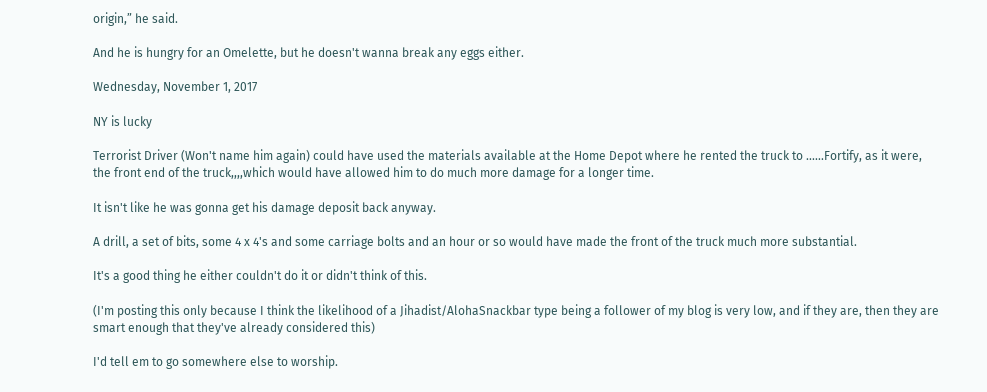origin,” he said.

And he is hungry for an Omelette, but he doesn't wanna break any eggs either.

Wednesday, November 1, 2017

NY is lucky

Terrorist Driver (Won't name him again) could have used the materials available at the Home Depot where he rented the truck to ......Fortify, as it were, the front end of the truck,,,,which would have allowed him to do much more damage for a longer time.

It isn't like he was gonna get his damage deposit back anyway.

A drill, a set of bits, some 4 x 4's and some carriage bolts and an hour or so would have made the front of the truck much more substantial.

It's a good thing he either couldn't do it or didn't think of this.

(I'm posting this only because I think the likelihood of a Jihadist/AlohaSnackbar type being a follower of my blog is very low, and if they are, then they are smart enough that they've already considered this)

I'd tell em to go somewhere else to worship.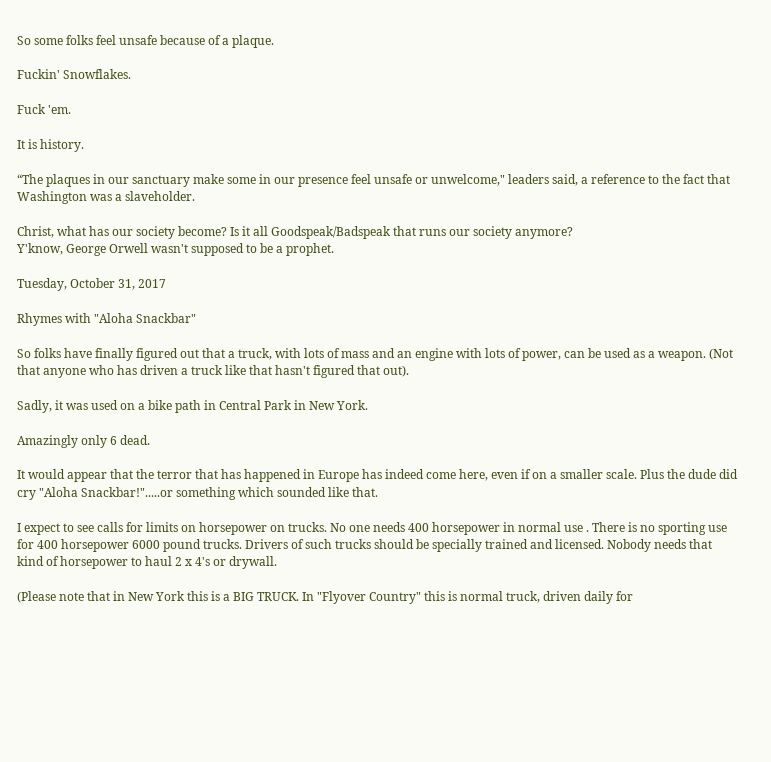So some folks feel unsafe because of a plaque.

Fuckin' Snowflakes.

Fuck 'em.

It is history.

“The plaques in our sanctuary make some in our presence feel unsafe or unwelcome," leaders said, a reference to the fact that Washington was a slaveholder.

Christ, what has our society become? Is it all Goodspeak/Badspeak that runs our society anymore?
Y'know, George Orwell wasn't supposed to be a prophet.

Tuesday, October 31, 2017

Rhymes with "Aloha Snackbar"

So folks have finally figured out that a truck, with lots of mass and an engine with lots of power, can be used as a weapon. (Not that anyone who has driven a truck like that hasn't figured that out).

Sadly, it was used on a bike path in Central Park in New York.

Amazingly only 6 dead.

It would appear that the terror that has happened in Europe has indeed come here, even if on a smaller scale. Plus the dude did cry "Aloha Snackbar!".....or something which sounded like that.

I expect to see calls for limits on horsepower on trucks. No one needs 400 horsepower in normal use . There is no sporting use for 400 horsepower 6000 pound trucks. Drivers of such trucks should be specially trained and licensed. Nobody needs that kind of horsepower to haul 2 x 4's or drywall.

(Please note that in New York this is a BIG TRUCK. In "Flyover Country" this is normal truck, driven daily for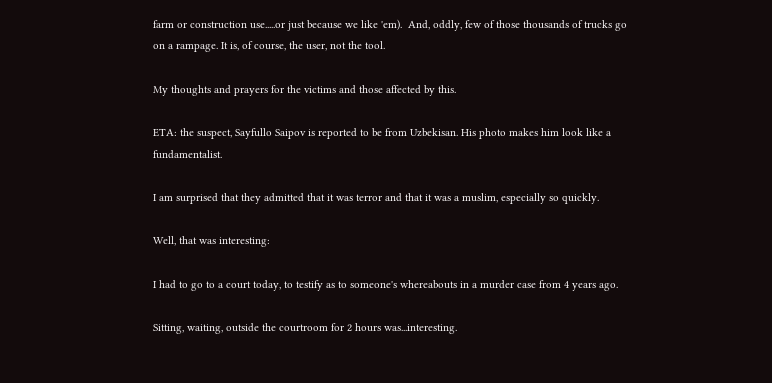farm or construction use.....or just because we like 'em).  And, oddly, few of those thousands of trucks go on a rampage. It is, of course, the user, not the tool.

My thoughts and prayers for the victims and those affected by this.

ETA: the suspect, Sayfullo Saipov is reported to be from Uzbekisan. His photo makes him look like a fundamentalist.

I am surprised that they admitted that it was terror and that it was a muslim, especially so quickly.

Well, that was interesting:

I had to go to a court today, to testify as to someone's whereabouts in a murder case from 4 years ago.

Sitting, waiting, outside the courtroom for 2 hours was...interesting.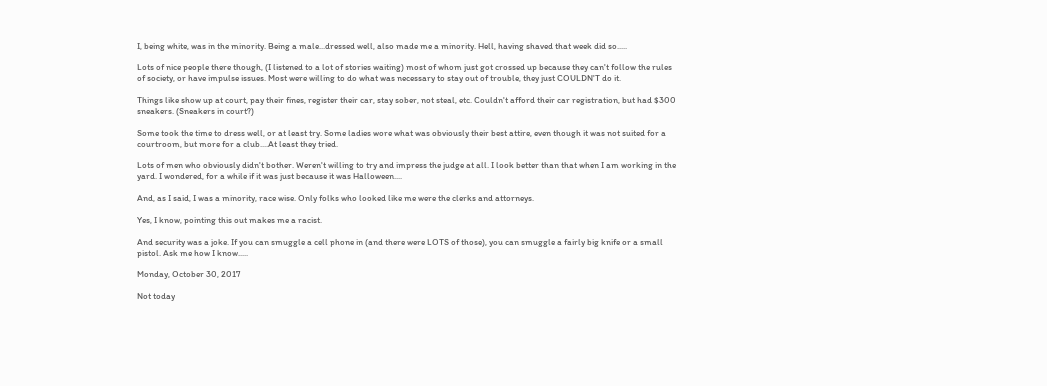I, being white, was in the minority. Being a male...dressed well, also made me a minority. Hell, having shaved that week did so.....

Lots of nice people there though, (I listened to a lot of stories waiting) most of whom just got crossed up because they can't follow the rules of society, or have impulse issues. Most were willing to do what was necessary to stay out of trouble, they just COULDN'T do it.

Things like show up at court, pay their fines, register their car, stay sober, not steal, etc. Couldn't afford their car registration, but had $300 sneakers. (Sneakers in court?)

Some took the time to dress well, or at least try. Some ladies wore what was obviously their best attire, even though it was not suited for a courtroom, but more for a club....At least they tried.

Lots of men who obviously didn't bother. Weren't willing to try and impress the judge at all. I look better than that when I am working in the yard. I wondered, for a while if it was just because it was Halloween....

And, as I said, I was a minority, race wise. Only folks who looked like me were the clerks and attorneys.

Yes, I know, pointing this out makes me a racist.

And security was a joke. If you can smuggle a cell phone in (and there were LOTS of those), you can smuggle a fairly big knife or a small pistol. Ask me how I know.....

Monday, October 30, 2017

Not today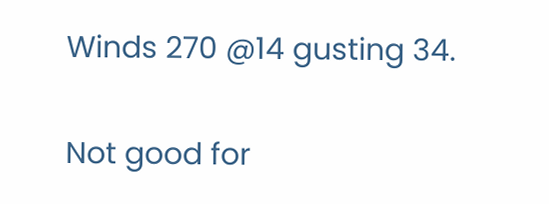Winds 270 @14 gusting 34.

Not good for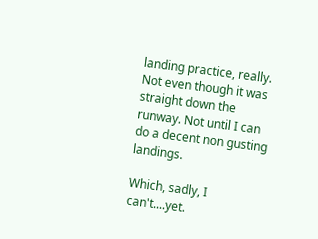landing practice, really. Not even though it was straight down the runway. Not until I can do a decent non gusting landings.

Which, sadly, I can't....yet.